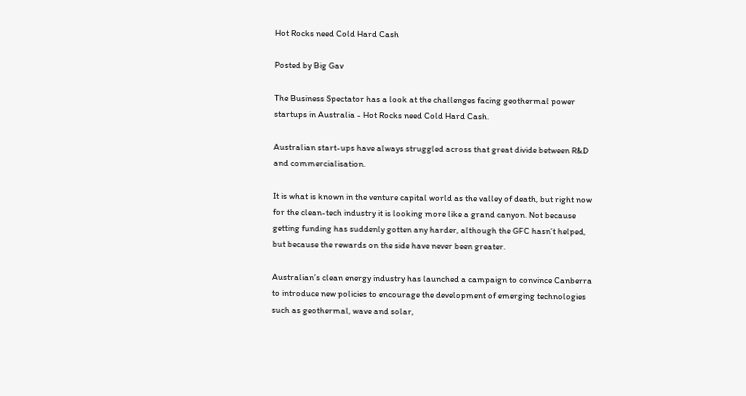Hot Rocks need Cold Hard Cash

Posted by Big Gav

The Business Spectator has a look at the challenges facing geothermal power startups in Australia - Hot Rocks need Cold Hard Cash.

Australian start-ups have always struggled across that great divide between R&D and commercialisation.

It is what is known in the venture capital world as the valley of death, but right now for the clean-tech industry it is looking more like a grand canyon. Not because getting funding has suddenly gotten any harder, although the GFC hasn’t helped, but because the rewards on the side have never been greater.

Australian’s clean energy industry has launched a campaign to convince Canberra to introduce new policies to encourage the development of emerging technologies such as geothermal, wave and solar,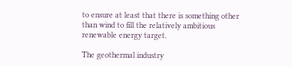to ensure at least that there is something other than wind to fill the relatively ambitious renewable energy target.

The geothermal industry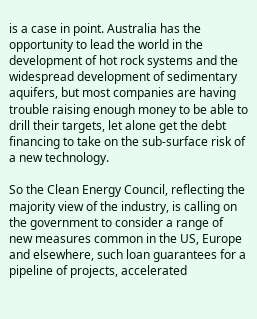is a case in point. Australia has the opportunity to lead the world in the development of hot rock systems and the widespread development of sedimentary aquifers, but most companies are having trouble raising enough money to be able to drill their targets, let alone get the debt financing to take on the sub-surface risk of a new technology.

So the Clean Energy Council, reflecting the majority view of the industry, is calling on the government to consider a range of new measures common in the US, Europe and elsewhere, such loan guarantees for a pipeline of projects, accelerated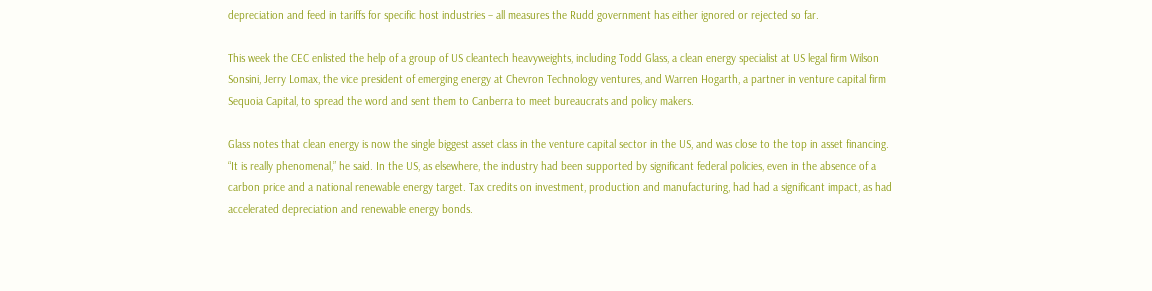depreciation and feed in tariffs for specific host industries – all measures the Rudd government has either ignored or rejected so far.

This week the CEC enlisted the help of a group of US cleantech heavyweights, including Todd Glass, a clean energy specialist at US legal firm Wilson Sonsini, Jerry Lomax, the vice president of emerging energy at Chevron Technology ventures, and Warren Hogarth, a partner in venture capital firm Sequoia Capital, to spread the word and sent them to Canberra to meet bureaucrats and policy makers.

Glass notes that clean energy is now the single biggest asset class in the venture capital sector in the US, and was close to the top in asset financing. “It is really phenomenal,” he said. In the US, as elsewhere, the industry had been supported by significant federal policies, even in the absence of a carbon price and a national renewable energy target. Tax credits on investment, production and manufacturing, had had a significant impact, as had accelerated depreciation and renewable energy bonds.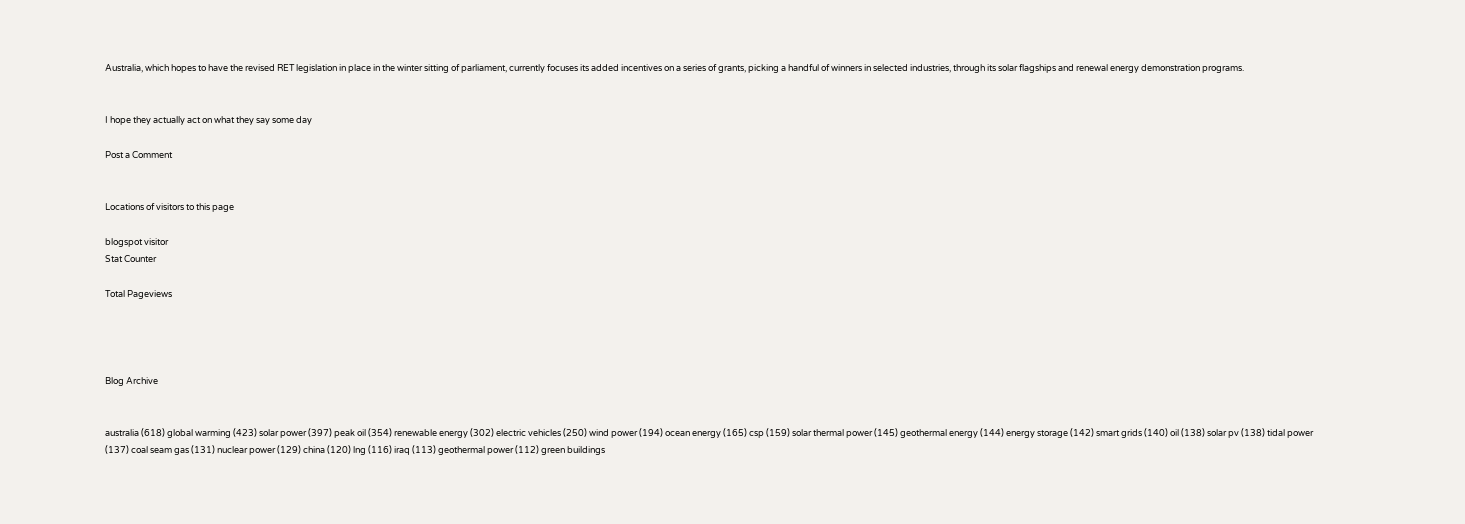Australia, which hopes to have the revised RET legislation in place in the winter sitting of parliament, currently focuses its added incentives on a series of grants, picking a handful of winners in selected industries, through its solar flagships and renewal energy demonstration programs.


I hope they actually act on what they say some day

Post a Comment


Locations of visitors to this page

blogspot visitor
Stat Counter

Total Pageviews




Blog Archive


australia (618) global warming (423) solar power (397) peak oil (354) renewable energy (302) electric vehicles (250) wind power (194) ocean energy (165) csp (159) solar thermal power (145) geothermal energy (144) energy storage (142) smart grids (140) oil (138) solar pv (138) tidal power (137) coal seam gas (131) nuclear power (129) china (120) lng (116) iraq (113) geothermal power (112) green buildings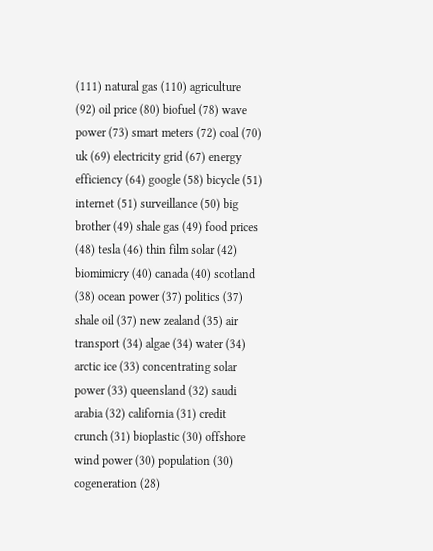(111) natural gas (110) agriculture (92) oil price (80) biofuel (78) wave power (73) smart meters (72) coal (70) uk (69) electricity grid (67) energy efficiency (64) google (58) bicycle (51) internet (51) surveillance (50) big brother (49) shale gas (49) food prices (48) tesla (46) thin film solar (42) biomimicry (40) canada (40) scotland (38) ocean power (37) politics (37) shale oil (37) new zealand (35) air transport (34) algae (34) water (34) arctic ice (33) concentrating solar power (33) queensland (32) saudi arabia (32) california (31) credit crunch (31) bioplastic (30) offshore wind power (30) population (30) cogeneration (28)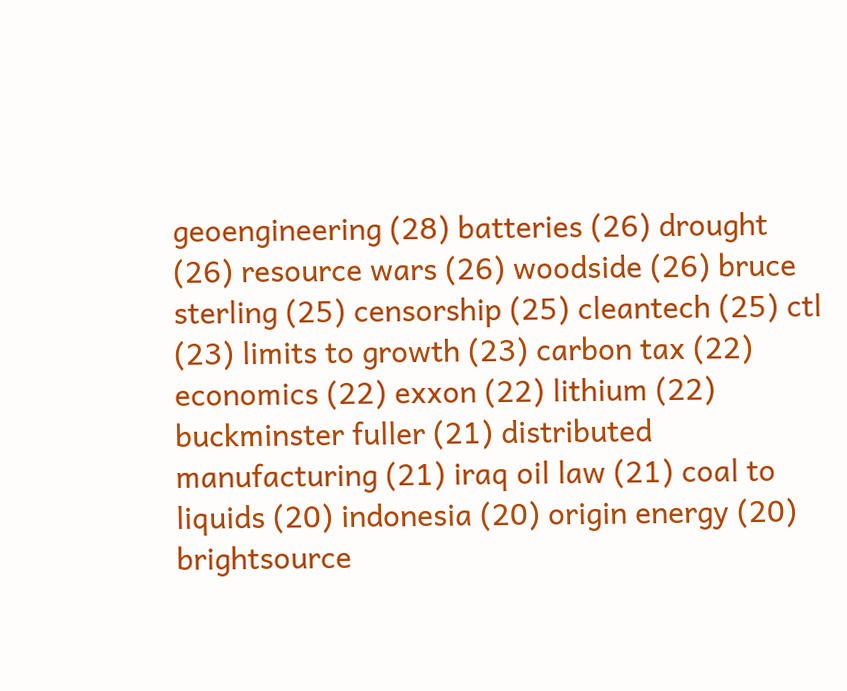geoengineering (28) batteries (26) drought (26) resource wars (26) woodside (26) bruce sterling (25) censorship (25) cleantech (25) ctl (23) limits to growth (23) carbon tax (22) economics (22) exxon (22) lithium (22) buckminster fuller (21) distributed manufacturing (21) iraq oil law (21) coal to liquids (20) indonesia (20) origin energy (20) brightsource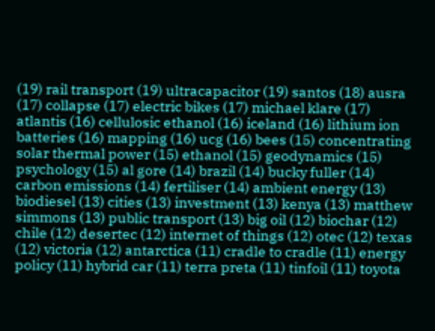(19) rail transport (19) ultracapacitor (19) santos (18) ausra (17) collapse (17) electric bikes (17) michael klare (17) atlantis (16) cellulosic ethanol (16) iceland (16) lithium ion batteries (16) mapping (16) ucg (16) bees (15) concentrating solar thermal power (15) ethanol (15) geodynamics (15) psychology (15) al gore (14) brazil (14) bucky fuller (14) carbon emissions (14) fertiliser (14) ambient energy (13) biodiesel (13) cities (13) investment (13) kenya (13) matthew simmons (13) public transport (13) big oil (12) biochar (12) chile (12) desertec (12) internet of things (12) otec (12) texas (12) victoria (12) antarctica (11) cradle to cradle (11) energy policy (11) hybrid car (11) terra preta (11) tinfoil (11) toyota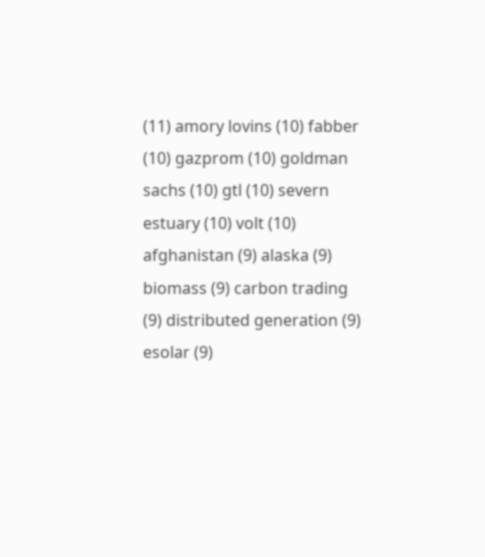(11) amory lovins (10) fabber (10) gazprom (10) goldman sachs (10) gtl (10) severn estuary (10) volt (10) afghanistan (9) alaska (9) biomass (9) carbon trading (9) distributed generation (9) esolar (9)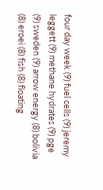four day week (9) fuel cells (9) jeremy leggett (9) methane hydrates (9) pge (9) sweden (9) arrow energy (8) bolivia (8) eroei (8) fish (8) floating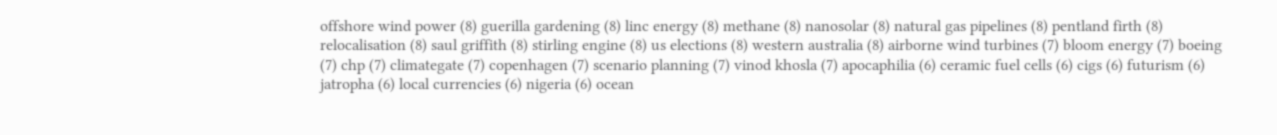offshore wind power (8) guerilla gardening (8) linc energy (8) methane (8) nanosolar (8) natural gas pipelines (8) pentland firth (8) relocalisation (8) saul griffith (8) stirling engine (8) us elections (8) western australia (8) airborne wind turbines (7) bloom energy (7) boeing (7) chp (7) climategate (7) copenhagen (7) scenario planning (7) vinod khosla (7) apocaphilia (6) ceramic fuel cells (6) cigs (6) futurism (6) jatropha (6) local currencies (6) nigeria (6) ocean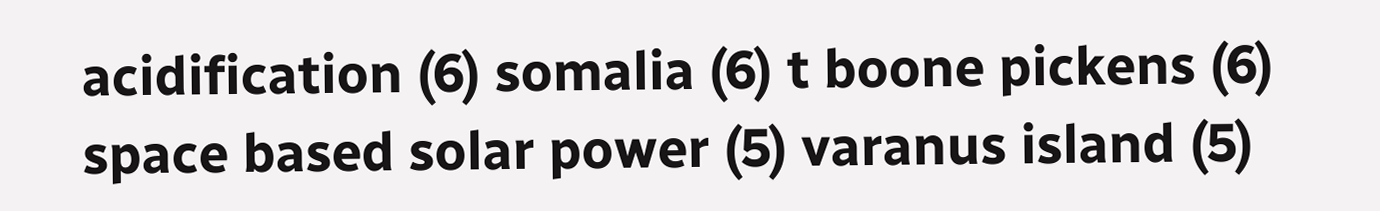acidification (6) somalia (6) t boone pickens (6) space based solar power (5) varanus island (5)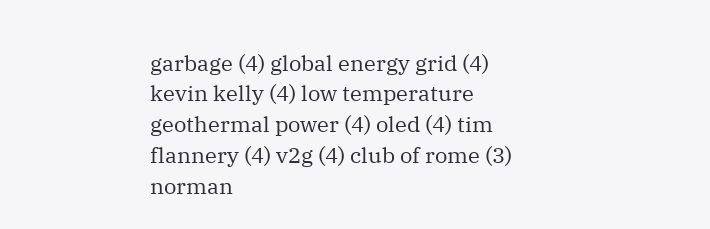garbage (4) global energy grid (4) kevin kelly (4) low temperature geothermal power (4) oled (4) tim flannery (4) v2g (4) club of rome (3) norman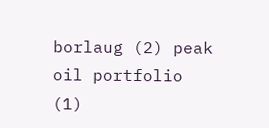borlaug (2) peak oil portfolio (1)